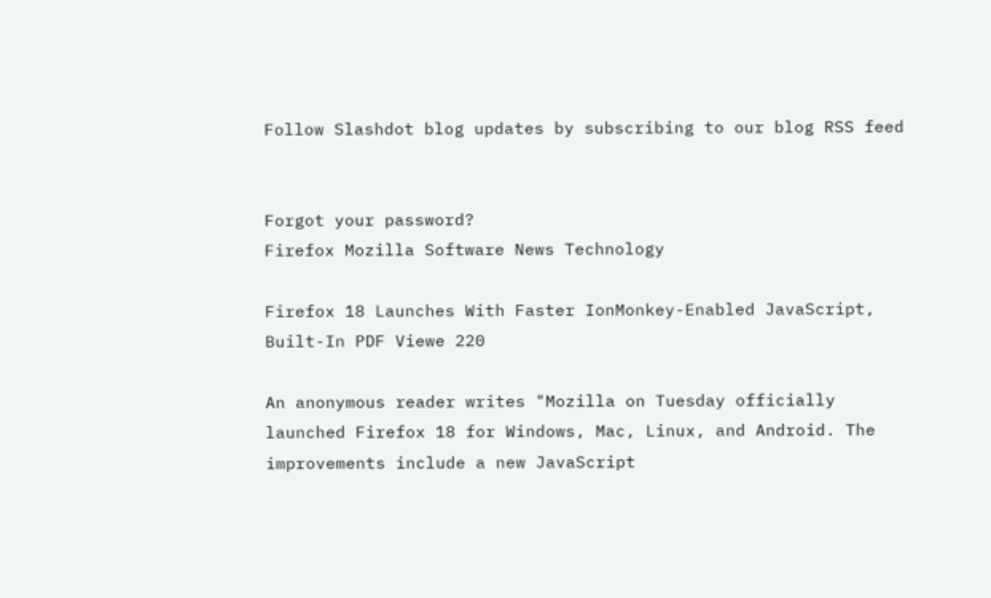Follow Slashdot blog updates by subscribing to our blog RSS feed


Forgot your password?
Firefox Mozilla Software News Technology

Firefox 18 Launches With Faster IonMonkey-Enabled JavaScript, Built-In PDF Viewe 220

An anonymous reader writes "Mozilla on Tuesday officially launched Firefox 18 for Windows, Mac, Linux, and Android. The improvements include a new JavaScript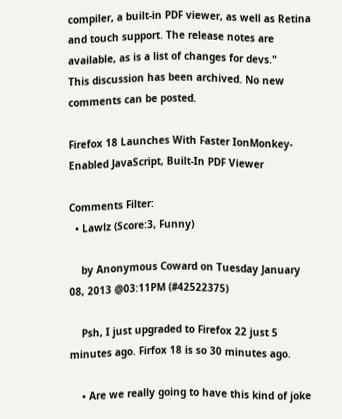compiler, a built-in PDF viewer, as well as Retina and touch support. The release notes are available, as is a list of changes for devs."
This discussion has been archived. No new comments can be posted.

Firefox 18 Launches With Faster IonMonkey-Enabled JavaScript, Built-In PDF Viewer

Comments Filter:
  • Lawlz (Score:3, Funny)

    by Anonymous Coward on Tuesday January 08, 2013 @03:11PM (#42522375)

    Psh, I just upgraded to Firefox 22 just 5 minutes ago. Firfox 18 is so 30 minutes ago.

    • Are we really going to have this kind of joke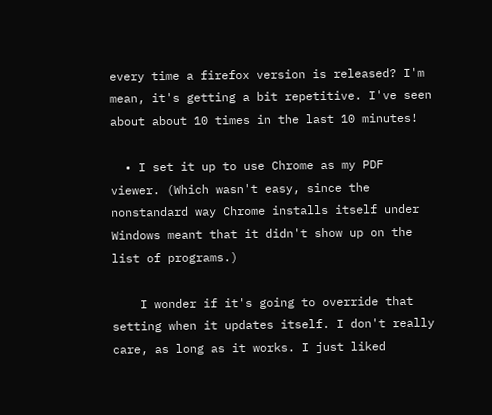every time a firefox version is released? I'm mean, it's getting a bit repetitive. I've seen about about 10 times in the last 10 minutes!

  • I set it up to use Chrome as my PDF viewer. (Which wasn't easy, since the nonstandard way Chrome installs itself under Windows meant that it didn't show up on the list of programs.)

    I wonder if it's going to override that setting when it updates itself. I don't really care, as long as it works. I just liked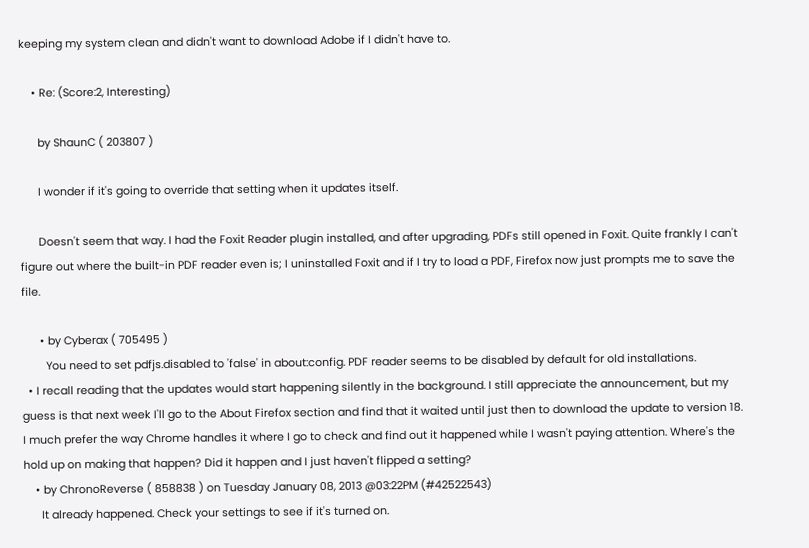keeping my system clean and didn't want to download Adobe if I didn't have to.

    • Re: (Score:2, Interesting)

      by ShaunC ( 203807 )

      I wonder if it's going to override that setting when it updates itself.

      Doesn't seem that way. I had the Foxit Reader plugin installed, and after upgrading, PDFs still opened in Foxit. Quite frankly I can't figure out where the built-in PDF reader even is; I uninstalled Foxit and if I try to load a PDF, Firefox now just prompts me to save the file.

      • by Cyberax ( 705495 )
        You need to set pdfjs.disabled to 'false' in about:config. PDF reader seems to be disabled by default for old installations.
  • I recall reading that the updates would start happening silently in the background. I still appreciate the announcement, but my guess is that next week I'll go to the About Firefox section and find that it waited until just then to download the update to version 18. I much prefer the way Chrome handles it where I go to check and find out it happened while I wasn't paying attention. Where's the hold up on making that happen? Did it happen and I just haven't flipped a setting?
    • by ChronoReverse ( 858838 ) on Tuesday January 08, 2013 @03:22PM (#42522543)
      It already happened. Check your settings to see if it's turned on.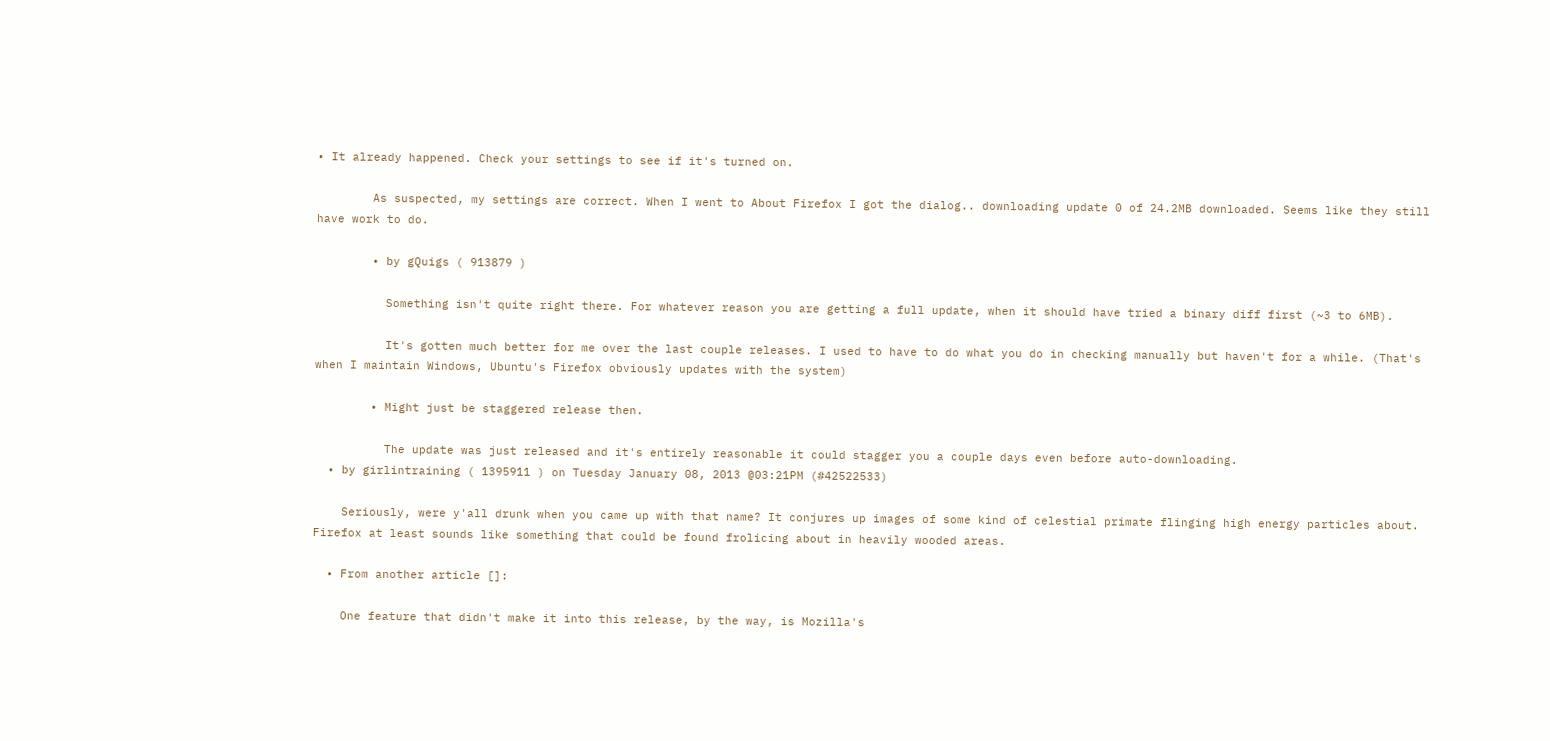• It already happened. Check your settings to see if it's turned on.

        As suspected, my settings are correct. When I went to About Firefox I got the dialog.. downloading update 0 of 24.2MB downloaded. Seems like they still have work to do.

        • by gQuigs ( 913879 )

          Something isn't quite right there. For whatever reason you are getting a full update, when it should have tried a binary diff first (~3 to 6MB).

          It's gotten much better for me over the last couple releases. I used to have to do what you do in checking manually but haven't for a while. (That's when I maintain Windows, Ubuntu's Firefox obviously updates with the system)

        • Might just be staggered release then.

          The update was just released and it's entirely reasonable it could stagger you a couple days even before auto-downloading.
  • by girlintraining ( 1395911 ) on Tuesday January 08, 2013 @03:21PM (#42522533)

    Seriously, were y'all drunk when you came up with that name? It conjures up images of some kind of celestial primate flinging high energy particles about. Firefox at least sounds like something that could be found frolicing about in heavily wooded areas.

  • From another article []:

    One feature that didn't make it into this release, by the way, is Mozilla's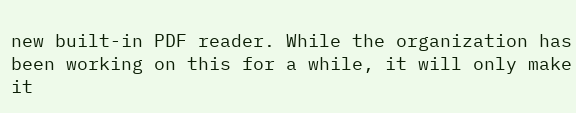new built-in PDF reader. While the organization has been working on this for a while, it will only make it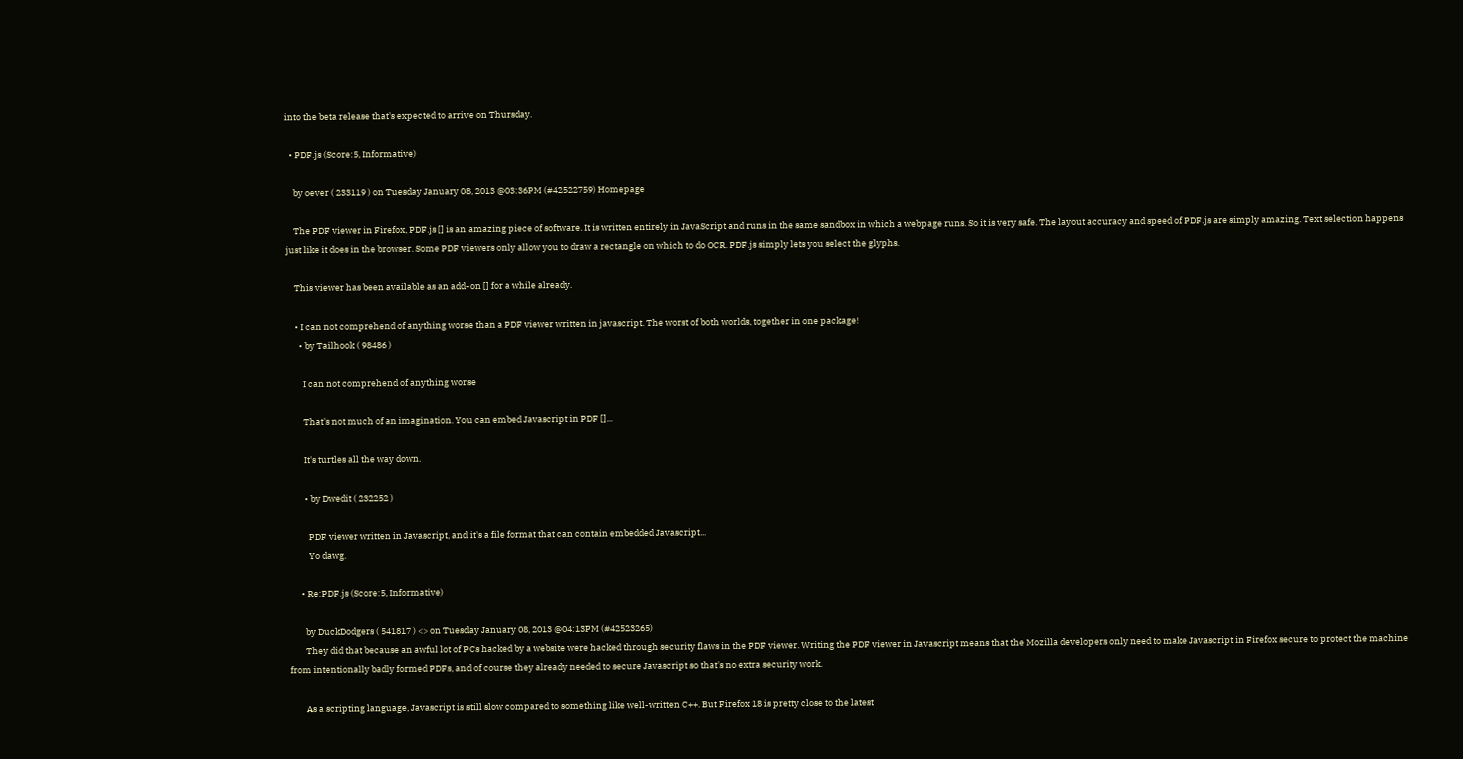into the beta release that's expected to arrive on Thursday.

  • PDF.js (Score:5, Informative)

    by oever ( 233119 ) on Tuesday January 08, 2013 @03:36PM (#42522759) Homepage

    The PDF viewer in Firefox, PDF.js [] is an amazing piece of software. It is written entirely in JavaScript and runs in the same sandbox in which a webpage runs. So it is very safe. The layout accuracy and speed of PDF.js are simply amazing. Text selection happens just like it does in the browser. Some PDF viewers only allow you to draw a rectangle on which to do OCR. PDF.js simply lets you select the glyphs.

    This viewer has been available as an add-on [] for a while already.

    • I can not comprehend of anything worse than a PDF viewer written in javascript. The worst of both worlds, together in one package!
      • by Tailhook ( 98486 )

        I can not comprehend of anything worse

        That's not much of an imagination. You can embed Javascript in PDF []...

        It's turtles all the way down.

        • by Dwedit ( 232252 )

          PDF viewer written in Javascript, and it's a file format that can contain embedded Javascript...
          Yo dawg.

      • Re:PDF.js (Score:5, Informative)

        by DuckDodgers ( 541817 ) <> on Tuesday January 08, 2013 @04:13PM (#42523265)
        They did that because an awful lot of PCs hacked by a website were hacked through security flaws in the PDF viewer. Writing the PDF viewer in Javascript means that the Mozilla developers only need to make Javascript in Firefox secure to protect the machine from intentionally badly formed PDFs, and of course they already needed to secure Javascript so that's no extra security work.

        As a scripting language, Javascript is still slow compared to something like well-written C++. But Firefox 18 is pretty close to the latest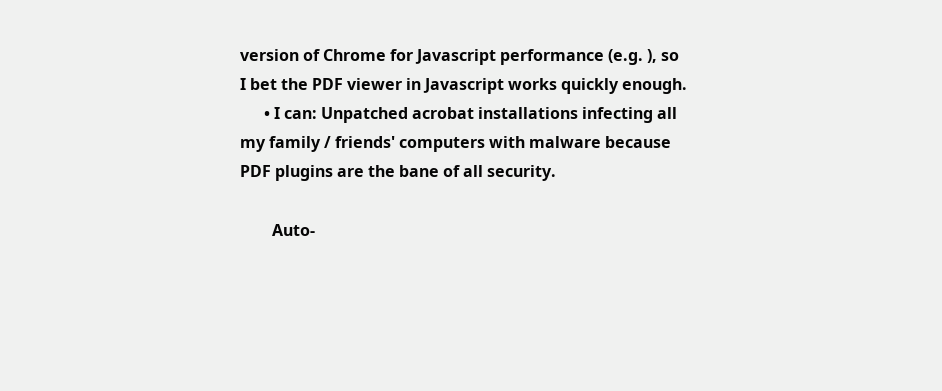version of Chrome for Javascript performance (e.g. ), so I bet the PDF viewer in Javascript works quickly enough.
      • I can: Unpatched acrobat installations infecting all my family / friends' computers with malware because PDF plugins are the bane of all security.

        Auto-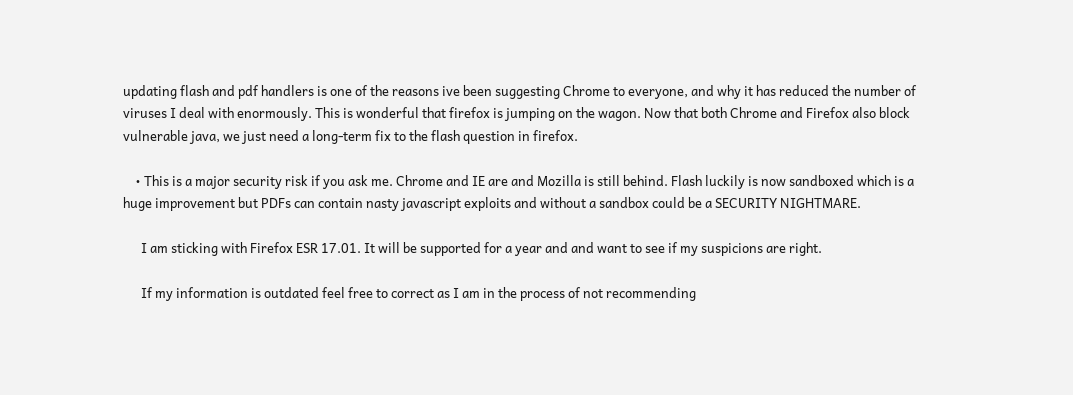updating flash and pdf handlers is one of the reasons ive been suggesting Chrome to everyone, and why it has reduced the number of viruses I deal with enormously. This is wonderful that firefox is jumping on the wagon. Now that both Chrome and Firefox also block vulnerable java, we just need a long-term fix to the flash question in firefox.

    • This is a major security risk if you ask me. Chrome and IE are and Mozilla is still behind. Flash luckily is now sandboxed which is a huge improvement but PDFs can contain nasty javascript exploits and without a sandbox could be a SECURITY NIGHTMARE.

      I am sticking with Firefox ESR 17.01. It will be supported for a year and and want to see if my suspicions are right.

      If my information is outdated feel free to correct as I am in the process of not recommending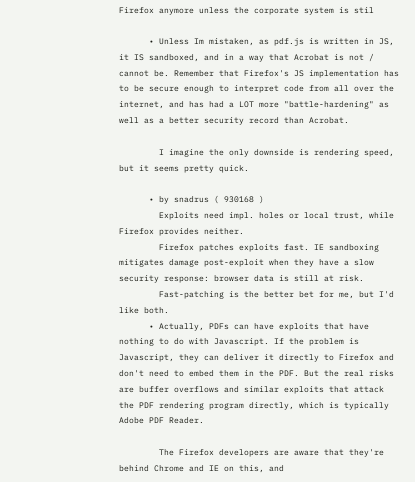Firefox anymore unless the corporate system is stil

      • Unless Im mistaken, as pdf.js is written in JS, it IS sandboxed, and in a way that Acrobat is not / cannot be. Remember that Firefox's JS implementation has to be secure enough to interpret code from all over the internet, and has had a LOT more "battle-hardening" as well as a better security record than Acrobat.

        I imagine the only downside is rendering speed, but it seems pretty quick.

      • by snadrus ( 930168 )
        Exploits need impl. holes or local trust, while Firefox provides neither.
        Firefox patches exploits fast. IE sandboxing mitigates damage post-exploit when they have a slow security response: browser data is still at risk.
        Fast-patching is the better bet for me, but I'd like both.
      • Actually, PDFs can have exploits that have nothing to do with Javascript. If the problem is Javascript, they can deliver it directly to Firefox and don't need to embed them in the PDF. But the real risks are buffer overflows and similar exploits that attack the PDF rendering program directly, which is typically Adobe PDF Reader.

        The Firefox developers are aware that they're behind Chrome and IE on this, and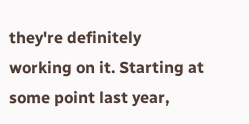they're definitely working on it. Starting at some point last year,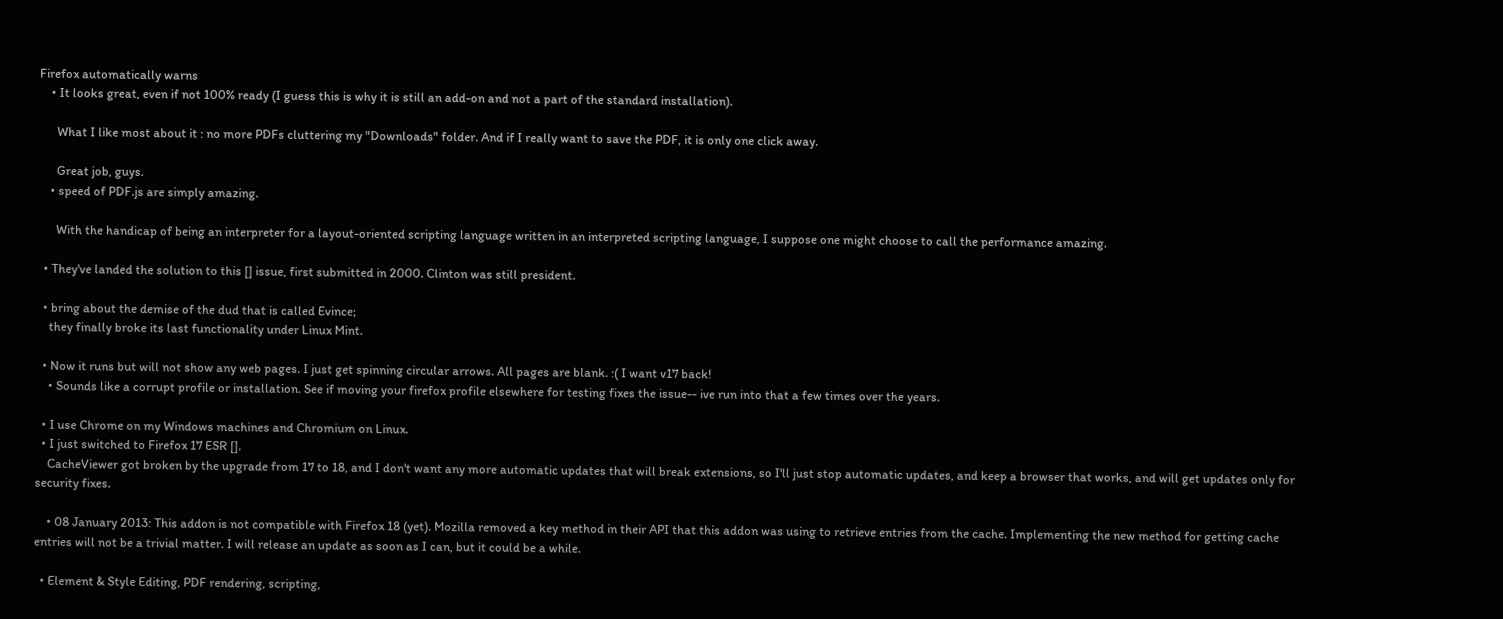Firefox automatically warns
    • It looks great, even if not 100% ready (I guess this is why it is still an add-on and not a part of the standard installation).

      What I like most about it : no more PDFs cluttering my "Downloads" folder. And if I really want to save the PDF, it is only one click away.

      Great job, guys.
    • speed of PDF.js are simply amazing.

      With the handicap of being an interpreter for a layout-oriented scripting language written in an interpreted scripting language, I suppose one might choose to call the performance amazing.

  • They've landed the solution to this [] issue, first submitted in 2000. Clinton was still president.

  • bring about the demise of the dud that is called Evince;
    they finally broke its last functionality under Linux Mint.

  • Now it runs but will not show any web pages. I just get spinning circular arrows. All pages are blank. :( I want v17 back!
    • Sounds like a corrupt profile or installation. See if moving your firefox profile elsewhere for testing fixes the issue-- ive run into that a few times over the years.

  • I use Chrome on my Windows machines and Chromium on Linux.
  • I just switched to Firefox 17 ESR [].
    CacheViewer got broken by the upgrade from 17 to 18, and I don't want any more automatic updates that will break extensions, so I'll just stop automatic updates, and keep a browser that works, and will get updates only for security fixes.

    • 08 January 2013: This addon is not compatible with Firefox 18 (yet). Mozilla removed a key method in their API that this addon was using to retrieve entries from the cache. Implementing the new method for getting cache entries will not be a trivial matter. I will release an update as soon as I can, but it could be a while.

  • Element & Style Editing, PDF rendering, scripting,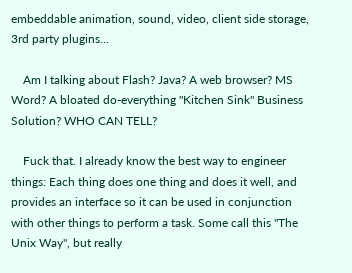embeddable animation, sound, video, client side storage, 3rd party plugins...

    Am I talking about Flash? Java? A web browser? MS Word? A bloated do-everything "Kitchen Sink" Business Solution? WHO CAN TELL?

    Fuck that. I already know the best way to engineer things: Each thing does one thing and does it well, and provides an interface so it can be used in conjunction with other things to perform a task. Some call this "The Unix Way", but really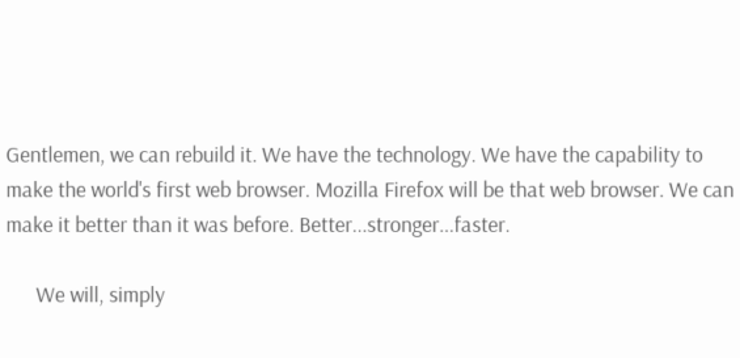Gentlemen, we can rebuild it. We have the technology. We have the capability to make the world's first web browser. Mozilla Firefox will be that web browser. We can make it better than it was before. Better...stronger...faster.

      We will, simply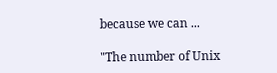because we can ...

"The number of Unix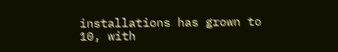installations has grown to 10, with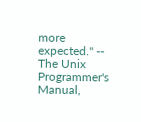more expected." -- The Unix Programmer's Manual,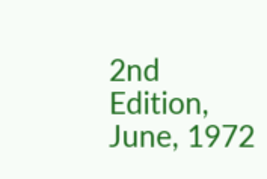2nd Edition, June, 1972